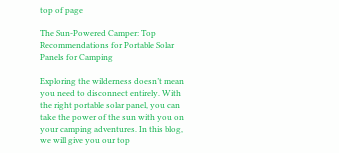top of page

The Sun-Powered Camper: Top Recommendations for Portable Solar Panels for Camping

Exploring the wilderness doesn’t mean you need to disconnect entirely. With the right portable solar panel, you can take the power of the sun with you on your camping adventures. In this blog, we will give you our top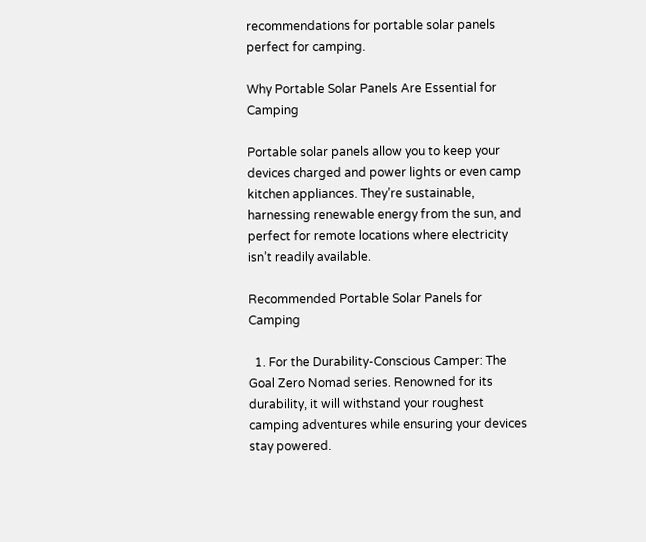recommendations for portable solar panels perfect for camping.

Why Portable Solar Panels Are Essential for Camping

Portable solar panels allow you to keep your devices charged and power lights or even camp kitchen appliances. They’re sustainable, harnessing renewable energy from the sun, and perfect for remote locations where electricity isn’t readily available.

Recommended Portable Solar Panels for Camping

  1. For the Durability-Conscious Camper: The Goal Zero Nomad series. Renowned for its durability, it will withstand your roughest camping adventures while ensuring your devices stay powered.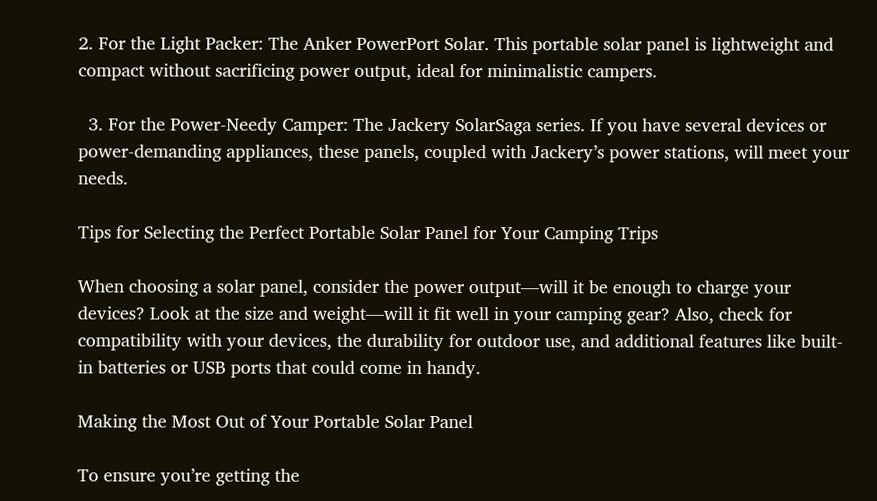2. For the Light Packer: The Anker PowerPort Solar. This portable solar panel is lightweight and compact without sacrificing power output, ideal for minimalistic campers.

  3. For the Power-Needy Camper: The Jackery SolarSaga series. If you have several devices or power-demanding appliances, these panels, coupled with Jackery’s power stations, will meet your needs.

Tips for Selecting the Perfect Portable Solar Panel for Your Camping Trips

When choosing a solar panel, consider the power output—will it be enough to charge your devices? Look at the size and weight—will it fit well in your camping gear? Also, check for compatibility with your devices, the durability for outdoor use, and additional features like built-in batteries or USB ports that could come in handy.

Making the Most Out of Your Portable Solar Panel

To ensure you’re getting the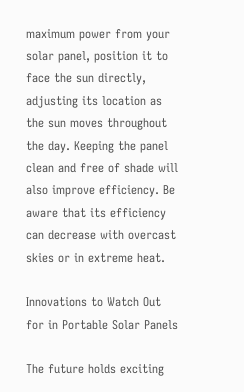maximum power from your solar panel, position it to face the sun directly, adjusting its location as the sun moves throughout the day. Keeping the panel clean and free of shade will also improve efficiency. Be aware that its efficiency can decrease with overcast skies or in extreme heat.

Innovations to Watch Out for in Portable Solar Panels

The future holds exciting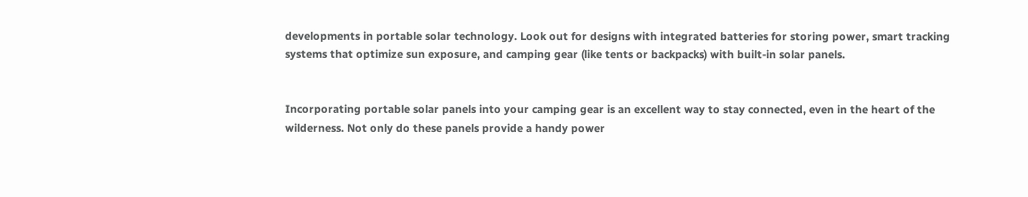developments in portable solar technology. Look out for designs with integrated batteries for storing power, smart tracking systems that optimize sun exposure, and camping gear (like tents or backpacks) with built-in solar panels.


Incorporating portable solar panels into your camping gear is an excellent way to stay connected, even in the heart of the wilderness. Not only do these panels provide a handy power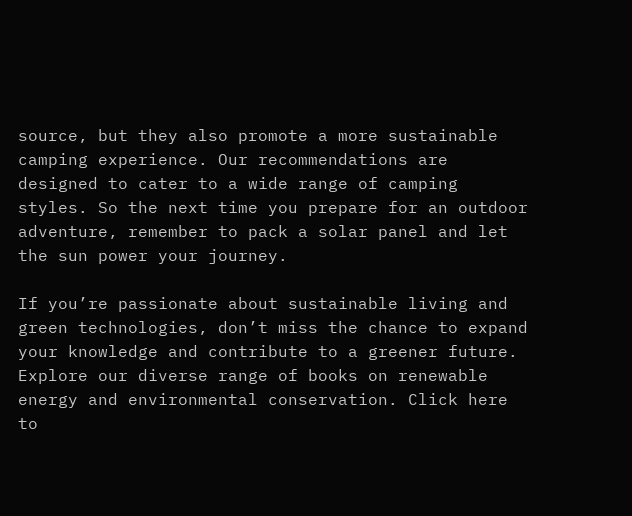source, but they also promote a more sustainable camping experience. Our recommendations are designed to cater to a wide range of camping styles. So the next time you prepare for an outdoor adventure, remember to pack a solar panel and let the sun power your journey.

If you’re passionate about sustainable living and green technologies, don’t miss the chance to expand your knowledge and contribute to a greener future. Explore our diverse range of books on renewable energy and environmental conservation. Click here to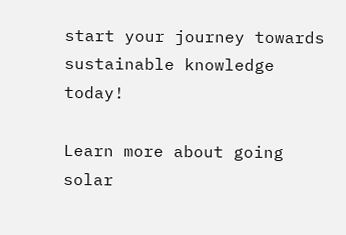start your journey towards sustainable knowledge today!

Learn more about going solar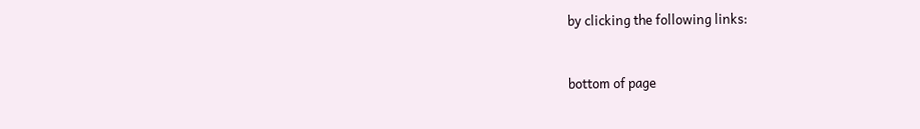by clicking the following links:


bottom of page